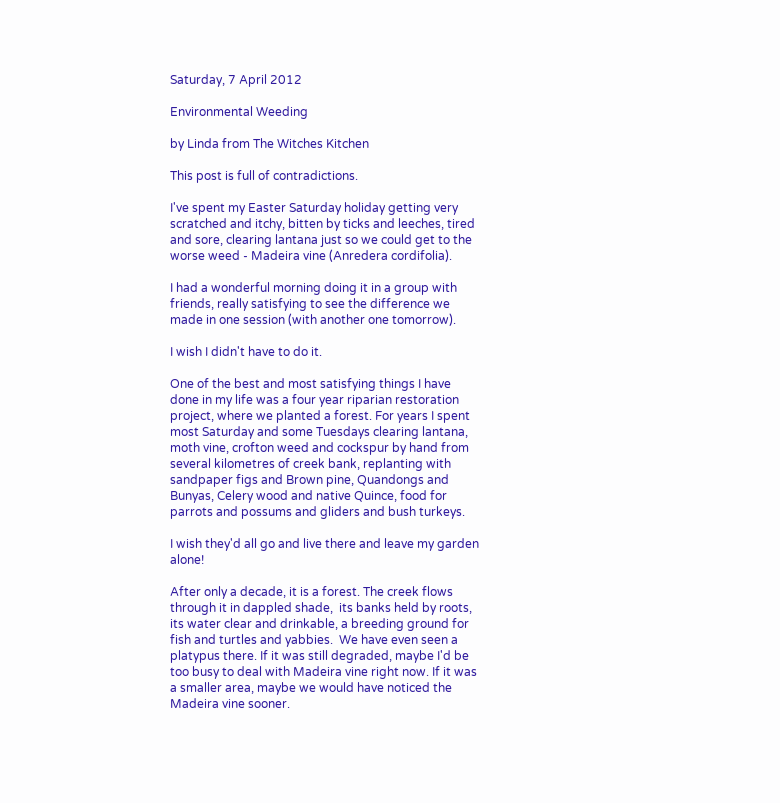Saturday, 7 April 2012

Environmental Weeding

by Linda from The Witches Kitchen

This post is full of contradictions.

I've spent my Easter Saturday holiday getting very scratched and itchy, bitten by ticks and leeches, tired and sore, clearing lantana just so we could get to the worse weed - Madeira vine (Anredera cordifolia).

I had a wonderful morning doing it in a group with friends, really satisfying to see the difference we made in one session (with another one tomorrow).

I wish I didn't have to do it.

One of the best and most satisfying things I have done in my life was a four year riparian restoration project, where we planted a forest. For years I spent most Saturday and some Tuesdays clearing lantana, moth vine, crofton weed and cockspur by hand from several kilometres of creek bank, replanting with sandpaper figs and Brown pine, Quandongs and Bunyas, Celery wood and native Quince, food for parrots and possums and gliders and bush turkeys.

I wish they'd all go and live there and leave my garden alone!

After only a decade, it is a forest. The creek flows through it in dappled shade,  its banks held by roots, its water clear and drinkable, a breeding ground for fish and turtles and yabbies.  We have even seen a platypus there. If it was still degraded, maybe I'd be too busy to deal with Madeira vine right now. If it was a smaller area, maybe we would have noticed the Madeira vine sooner.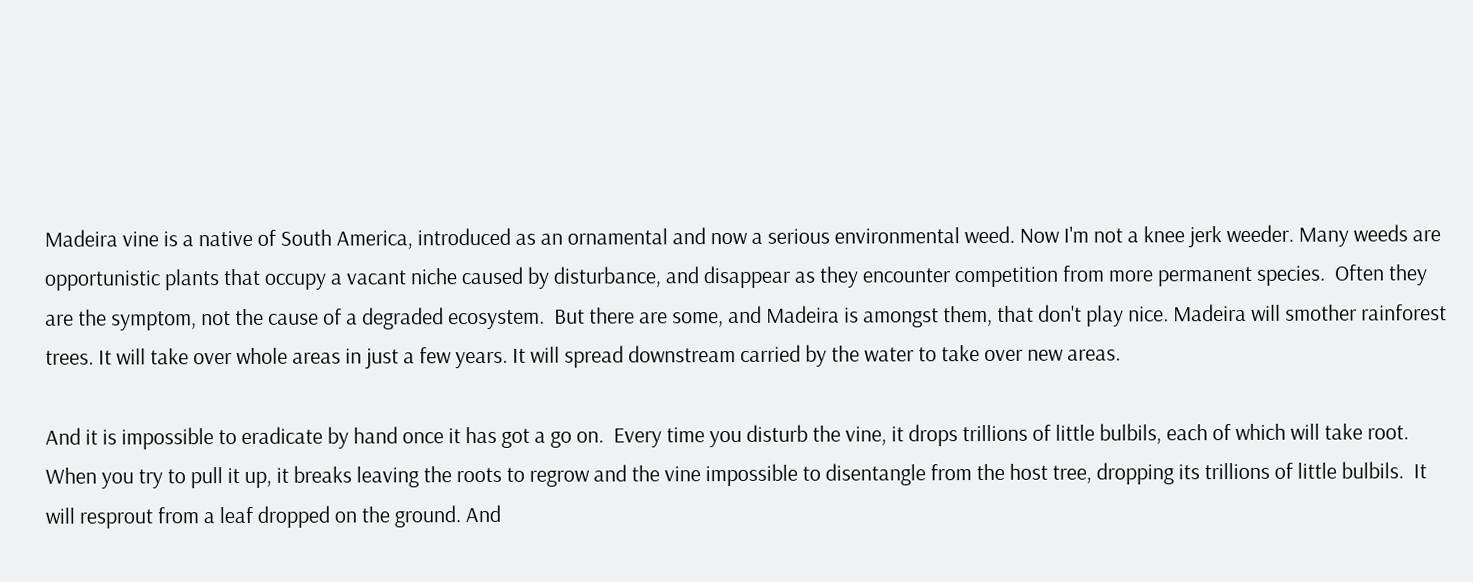Madeira vine is a native of South America, introduced as an ornamental and now a serious environmental weed. Now I'm not a knee jerk weeder. Many weeds are opportunistic plants that occupy a vacant niche caused by disturbance, and disappear as they encounter competition from more permanent species.  Often they are the symptom, not the cause of a degraded ecosystem.  But there are some, and Madeira is amongst them, that don't play nice. Madeira will smother rainforest trees. It will take over whole areas in just a few years. It will spread downstream carried by the water to take over new areas.

And it is impossible to eradicate by hand once it has got a go on.  Every time you disturb the vine, it drops trillions of little bulbils, each of which will take root.  When you try to pull it up, it breaks leaving the roots to regrow and the vine impossible to disentangle from the host tree, dropping its trillions of little bulbils.  It will resprout from a leaf dropped on the ground. And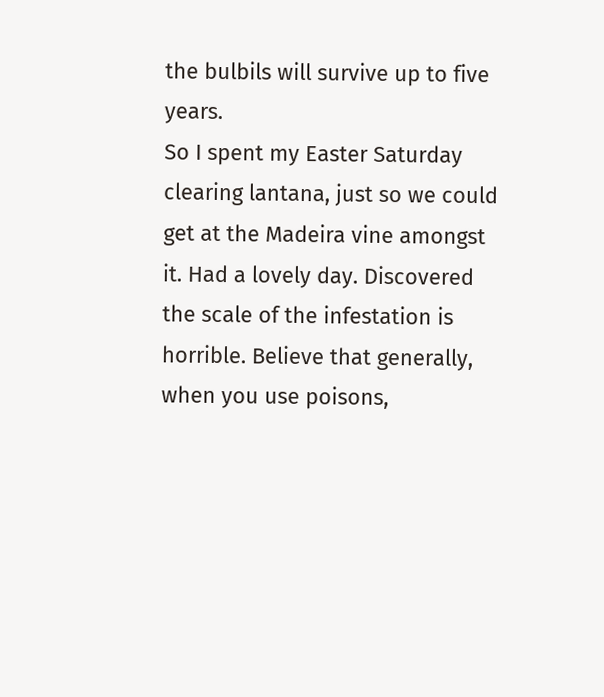the bulbils will survive up to five years.
So I spent my Easter Saturday clearing lantana, just so we could get at the Madeira vine amongst it. Had a lovely day. Discovered the scale of the infestation is horrible. Believe that generally, when you use poisons,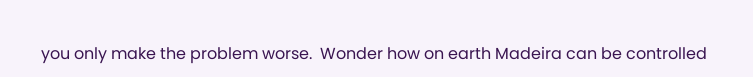you only make the problem worse.  Wonder how on earth Madeira can be controlled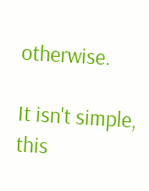otherwise.

It isn't simple, this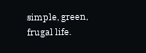simple, green, frugal life.